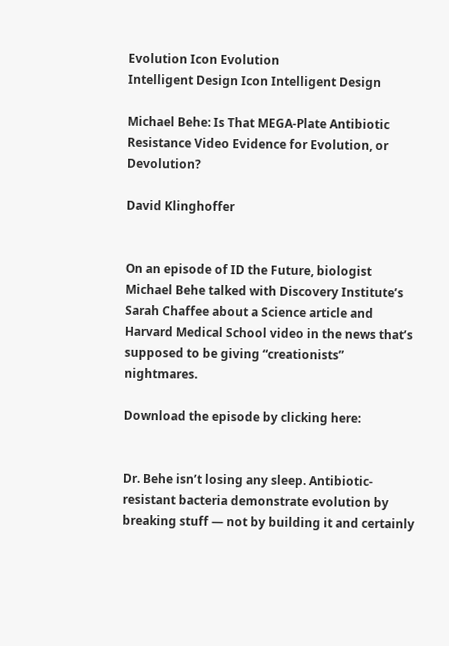Evolution Icon Evolution
Intelligent Design Icon Intelligent Design

Michael Behe: Is That MEGA-Plate Antibiotic Resistance Video Evidence for Evolution, or Devolution?

David Klinghoffer


On an episode of ID the Future, biologist Michael Behe talked with Discovery Institute’s Sarah Chaffee about a Science article and Harvard Medical School video in the news that’s supposed to be giving “creationists” nightmares.

Download the episode by clicking here:


Dr. Behe isn’t losing any sleep. Antibiotic-resistant bacteria demonstrate evolution by breaking stuff — not by building it and certainly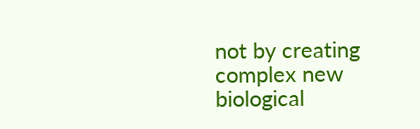not by creating complex new biological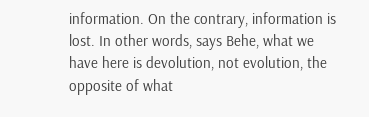information. On the contrary, information is lost. In other words, says Behe, what we have here is devolution, not evolution, the opposite of what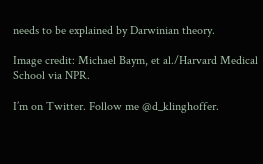needs to be explained by Darwinian theory.

Image credit: Michael Baym, et al./Harvard Medical School via NPR.

I’m on Twitter. Follow me @d_klinghoffer.